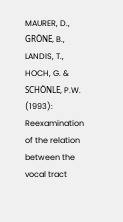MAURER, D., GRÖNE, B., LANDIS, T., HOCH, G. & SCHÖNLE, P.W. (1993): Reexamination of the relation between the vocal tract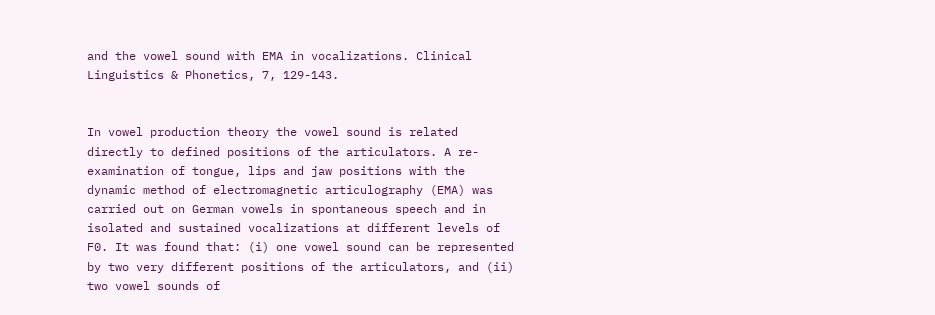and the vowel sound with EMA in vocalizations. Clinical Linguistics & Phonetics, 7, 129-143.


In vowel production theory the vowel sound is related directly to defined positions of the articulators. A re-examination of tongue, lips and jaw positions with the dynamic method of electromagnetic articulography (EMA) was carried out on German vowels in spontaneous speech and in isolated and sustained vocalizations at different levels of F0. It was found that: (i) one vowel sound can be represented by two very different positions of the articulators, and (ii) two vowel sounds of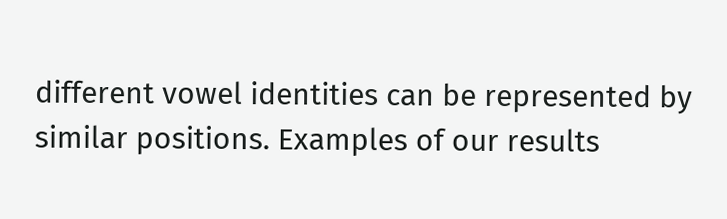different vowel identities can be represented by similar positions. Examples of our results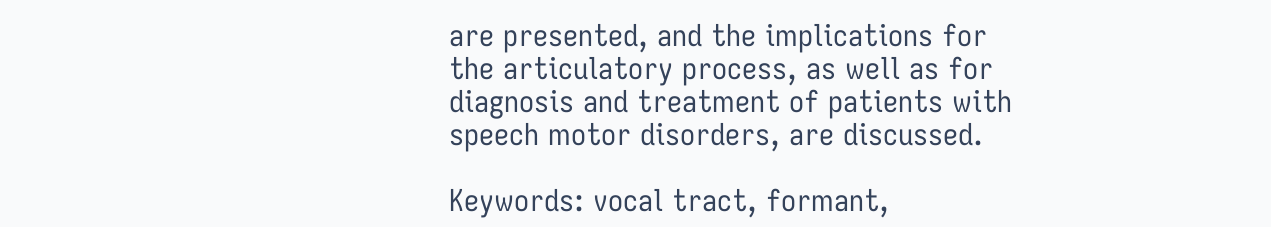are presented, and the implications for the articulatory process, as well as for diagnosis and treatment of patients with speech motor disorders, are discussed.

Keywords: vocal tract, formant,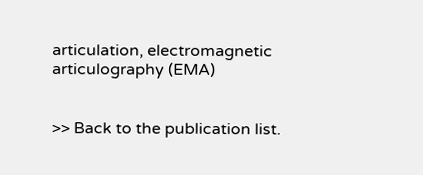articulation, electromagnetic articulography (EMA)


>> Back to the publication list.